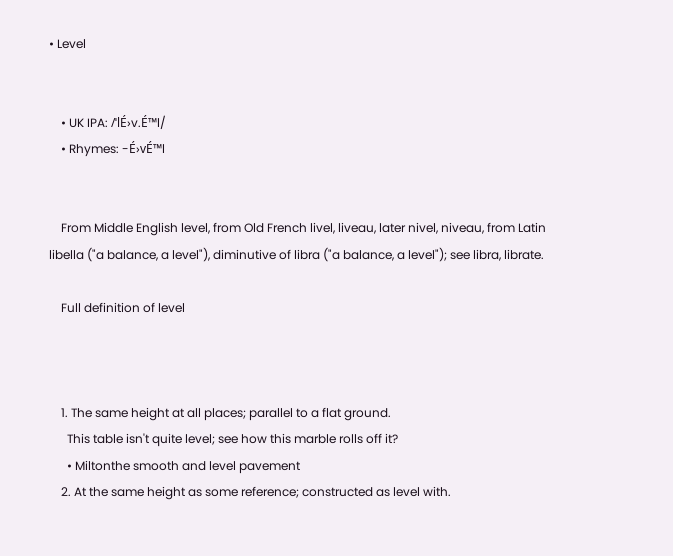• Level


    • UK IPA: /ˈlÉ›v.É™l/
    • Rhymes: -É›vÉ™l


    From Middle English level, from Old French livel, liveau, later nivel, niveau, from Latin libella ("a balance, a level"), diminutive of libra ("a balance, a level"); see libra, librate.

    Full definition of level



    1. The same height at all places; parallel to a flat ground.
      This table isn't quite level; see how this marble rolls off it?
      • Miltonthe smooth and level pavement
    2. At the same height as some reference; constructed as level with.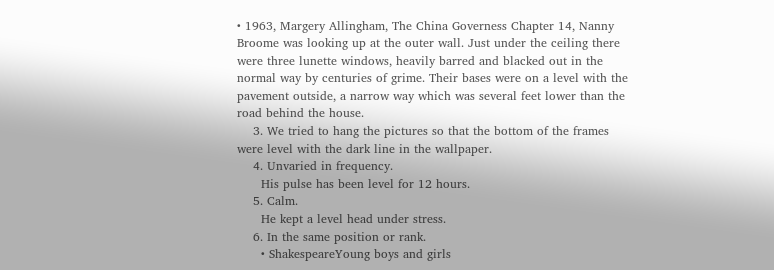• 1963, Margery Allingham, The China Governess Chapter 14, Nanny Broome was looking up at the outer wall. Just under the ceiling there were three lunette windows, heavily barred and blacked out in the normal way by centuries of grime. Their bases were on a level with the pavement outside, a narrow way which was several feet lower than the road behind the house.
    3. We tried to hang the pictures so that the bottom of the frames were level with the dark line in the wallpaper.
    4. Unvaried in frequency.
      His pulse has been level for 12 hours.
    5. Calm.
      He kept a level head under stress.
    6. In the same position or rank.
      • ShakespeareYoung boys and girls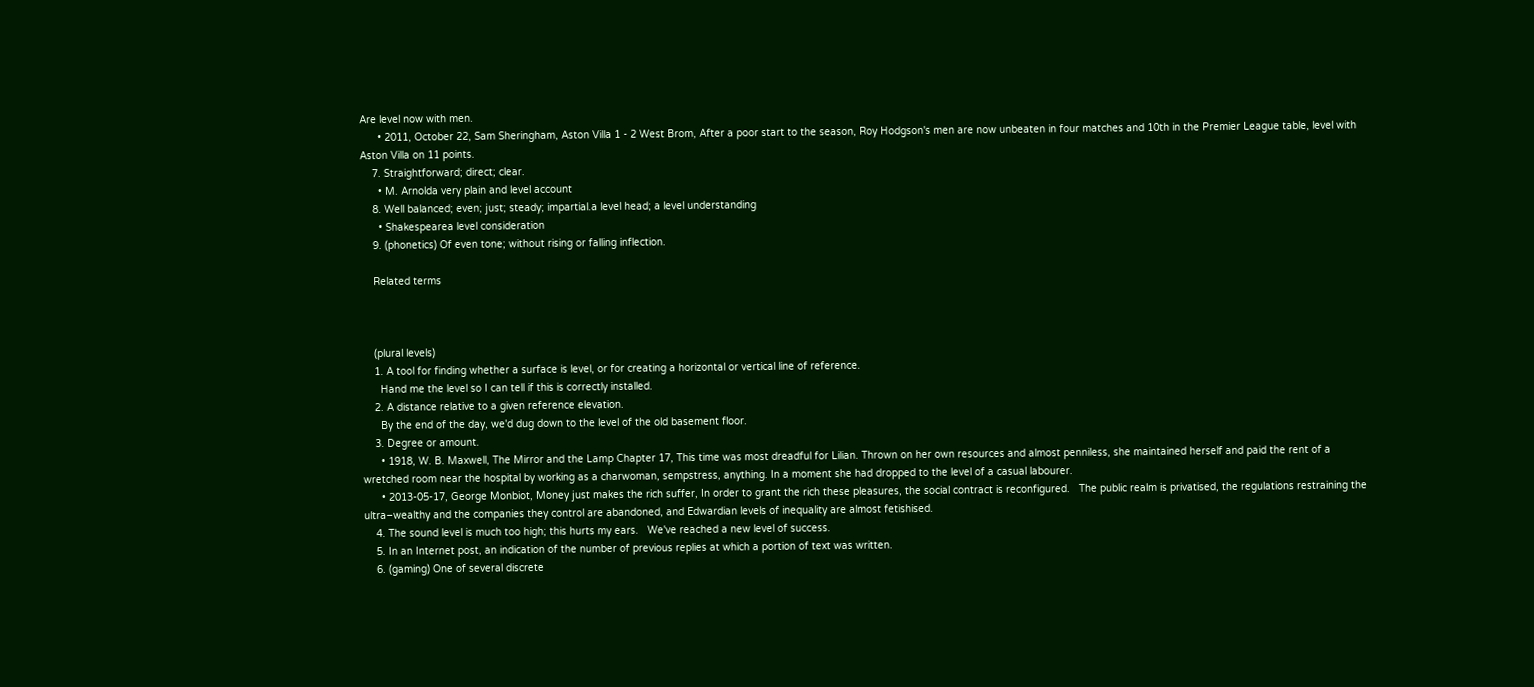Are level now with men.
      • 2011, October 22, Sam Sheringham, Aston Villa 1 - 2 West Brom, After a poor start to the season, Roy Hodgson's men are now unbeaten in four matches and 10th in the Premier League table, level with Aston Villa on 11 points.
    7. Straightforward; direct; clear.
      • M. Arnolda very plain and level account
    8. Well balanced; even; just; steady; impartial.a level head; a level understanding
      • Shakespearea level consideration
    9. (phonetics) Of even tone; without rising or falling inflection.

    Related terms



    (plural levels)
    1. A tool for finding whether a surface is level, or for creating a horizontal or vertical line of reference.
      Hand me the level so I can tell if this is correctly installed.
    2. A distance relative to a given reference elevation.
      By the end of the day, we'd dug down to the level of the old basement floor.
    3. Degree or amount.
      • 1918, W. B. Maxwell, The Mirror and the Lamp Chapter 17, This time was most dreadful for Lilian. Thrown on her own resources and almost penniless, she maintained herself and paid the rent of a wretched room near the hospital by working as a charwoman, sempstress, anything. In a moment she had dropped to the level of a casual labourer.
      • 2013-05-17, George Monbiot, Money just makes the rich suffer, In order to grant the rich these pleasures, the social contract is reconfigured.   The public realm is privatised, the regulations restraining the ultra–wealthy and the companies they control are abandoned, and Edwardian levels of inequality are almost fetishised.
    4. The sound level is much too high; this hurts my ears.   We've reached a new level of success.
    5. In an Internet post, an indication of the number of previous replies at which a portion of text was written.
    6. (gaming) One of several discrete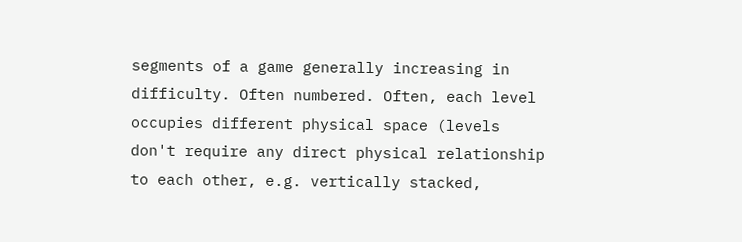segments of a game generally increasing in difficulty. Often numbered. Often, each level occupies different physical space (levels don't require any direct physical relationship to each other, e.g. vertically stacked,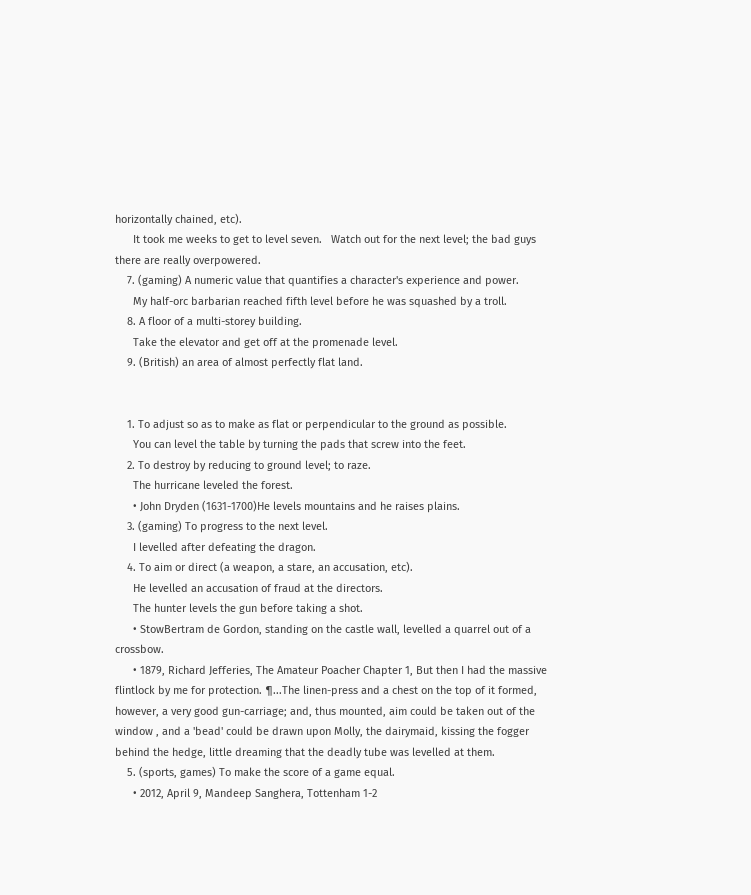horizontally chained, etc).
      It took me weeks to get to level seven.   Watch out for the next level; the bad guys there are really overpowered.
    7. (gaming) A numeric value that quantifies a character's experience and power.
      My half-orc barbarian reached fifth level before he was squashed by a troll.
    8. A floor of a multi-storey building.
      Take the elevator and get off at the promenade level.
    9. (British) an area of almost perfectly flat land.


    1. To adjust so as to make as flat or perpendicular to the ground as possible.
      You can level the table by turning the pads that screw into the feet.
    2. To destroy by reducing to ground level; to raze.
      The hurricane leveled the forest.
      • John Dryden (1631-1700)He levels mountains and he raises plains.
    3. (gaming) To progress to the next level.
      I levelled after defeating the dragon.
    4. To aim or direct (a weapon, a stare, an accusation, etc).
      He levelled an accusation of fraud at the directors.
      The hunter levels the gun before taking a shot.
      • StowBertram de Gordon, standing on the castle wall, levelled a quarrel out of a crossbow.
      • 1879, Richard Jefferies, The Amateur Poacher Chapter 1, But then I had the massive flintlock by me for protection. ¶...The linen-press and a chest on the top of it formed, however, a very good gun-carriage; and, thus mounted, aim could be taken out of the window , and a 'bead' could be drawn upon Molly, the dairymaid, kissing the fogger behind the hedge, little dreaming that the deadly tube was levelled at them.
    5. (sports, games) To make the score of a game equal.
      • 2012, April 9, Mandeep Sanghera, Tottenham 1-2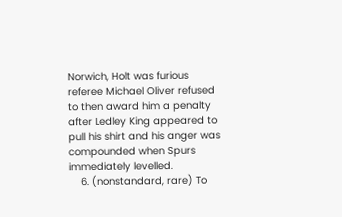Norwich, Holt was furious referee Michael Oliver refused to then award him a penalty after Ledley King appeared to pull his shirt and his anger was compounded when Spurs immediately levelled.
    6. (nonstandard, rare) To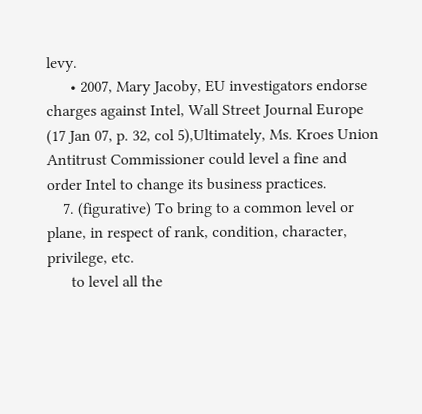levy.
      • 2007, Mary Jacoby, EU investigators endorse charges against Intel, Wall Street Journal Europe (17 Jan 07, p. 32, col 5),Ultimately, Ms. Kroes Union Antitrust Commissioner could level a fine and order Intel to change its business practices.
    7. (figurative) To bring to a common level or plane, in respect of rank, condition, character, privilege, etc.
      to level all the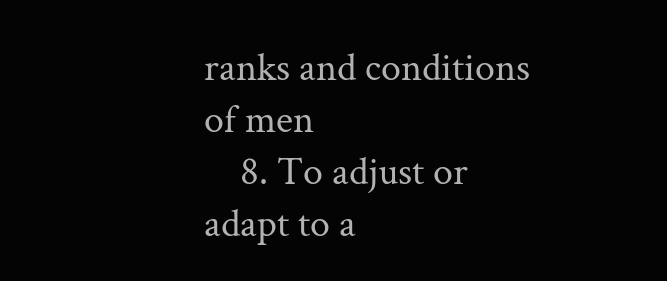ranks and conditions of men
    8. To adjust or adapt to a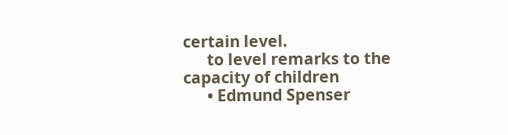certain level.
      to level remarks to the capacity of children
      • Edmund Spenser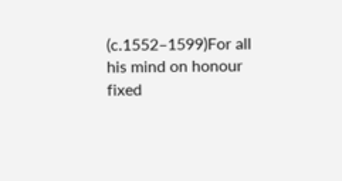(c.1552–1599)For all his mind on honour fixed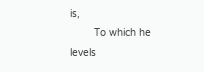is,
        To which he levels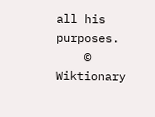all his purposes.
    © Wiktionary